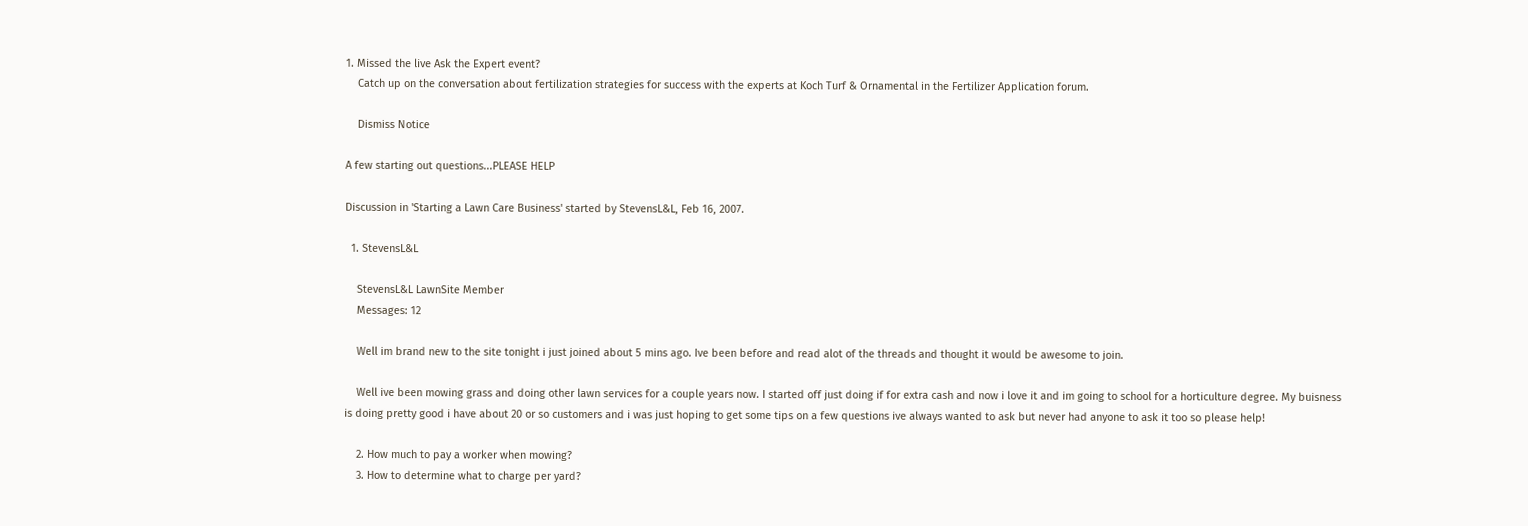1. Missed the live Ask the Expert event?
    Catch up on the conversation about fertilization strategies for success with the experts at Koch Turf & Ornamental in the Fertilizer Application forum.

    Dismiss Notice

A few starting out questions...PLEASE HELP

Discussion in 'Starting a Lawn Care Business' started by StevensL&L, Feb 16, 2007.

  1. StevensL&L

    StevensL&L LawnSite Member
    Messages: 12

    Well im brand new to the site tonight i just joined about 5 mins ago. Ive been before and read alot of the threads and thought it would be awesome to join.

    Well ive been mowing grass and doing other lawn services for a couple years now. I started off just doing if for extra cash and now i love it and im going to school for a horticulture degree. My buisness is doing pretty good i have about 20 or so customers and i was just hoping to get some tips on a few questions ive always wanted to ask but never had anyone to ask it too so please help!

    2. How much to pay a worker when mowing?
    3. How to determine what to charge per yard?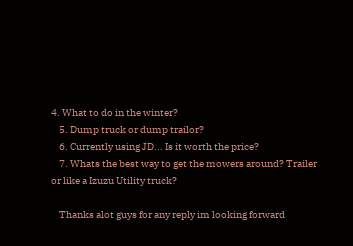4. What to do in the winter?
    5. Dump truck or dump trailor?
    6. Currently using JD... Is it worth the price?
    7. Whats the best way to get the mowers around? Trailer or like a Izuzu Utility truck?

    Thanks alot guys for any reply im looking forward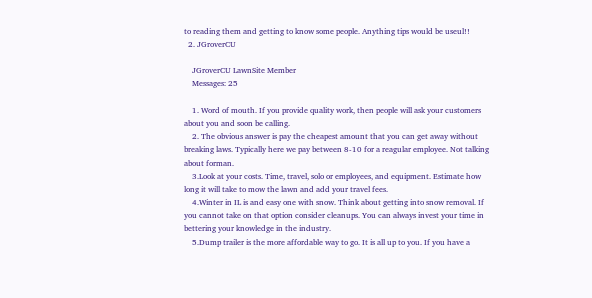to reading them and getting to know some people. Anything tips would be useul!!
  2. JGroverCU

    JGroverCU LawnSite Member
    Messages: 25

    1. Word of mouth. If you provide quality work, then people will ask your customers about you and soon be calling.
    2. The obvious answer is pay the cheapest amount that you can get away without breaking laws. Typically here we pay between 8-10 for a reagular employee. Not talking about forman.
    3.Look at your costs. Time, travel, solo or employees, and equipment. Estimate how long it will take to mow the lawn and add your travel fees.
    4.Winter in IL is and easy one with snow. Think about getting into snow removal. If you cannot take on that option consider cleanups. You can always invest your time in bettering your knowledge in the industry.
    5.Dump trailer is the more affordable way to go. It is all up to you. If you have a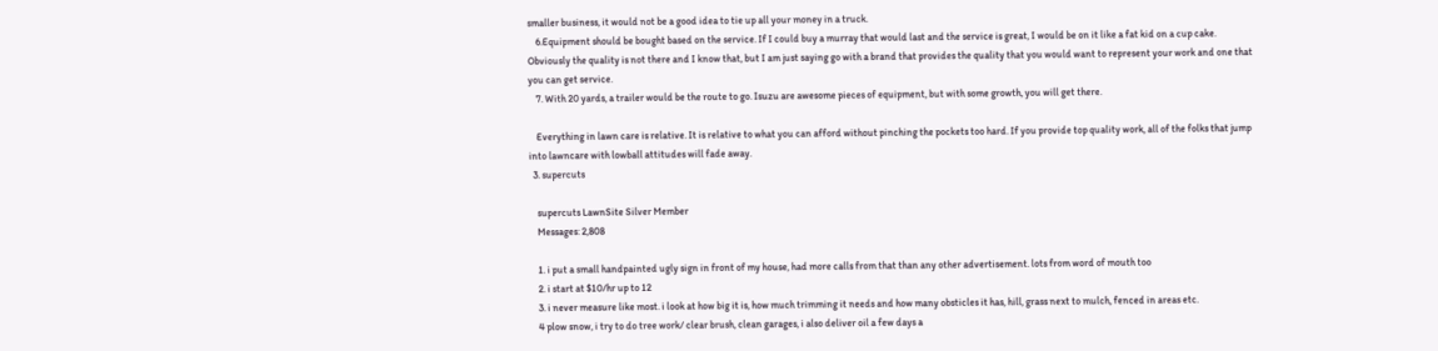smaller business, it would not be a good idea to tie up all your money in a truck.
    6.Equipment should be bought based on the service. If I could buy a murray that would last and the service is great, I would be on it like a fat kid on a cup cake. Obviously the quality is not there and I know that, but I am just saying go with a brand that provides the quality that you would want to represent your work and one that you can get service.
    7. With 20 yards, a trailer would be the route to go. Isuzu are awesome pieces of equipment, but with some growth, you will get there.

    Everything in lawn care is relative. It is relative to what you can afford without pinching the pockets too hard. If you provide top quality work, all of the folks that jump into lawncare with lowball attitudes will fade away.
  3. supercuts

    supercuts LawnSite Silver Member
    Messages: 2,808

    1. i put a small handpainted ugly sign in front of my house, had more calls from that than any other advertisement. lots from word of mouth too
    2. i start at $10/hr up to 12
    3. i never measure like most. i look at how big it is, how much trimming it needs and how many obsticles it has, hill, grass next to mulch, fenced in areas etc.
    4 plow snow, i try to do tree work/ clear brush, clean garages, i also deliver oil a few days a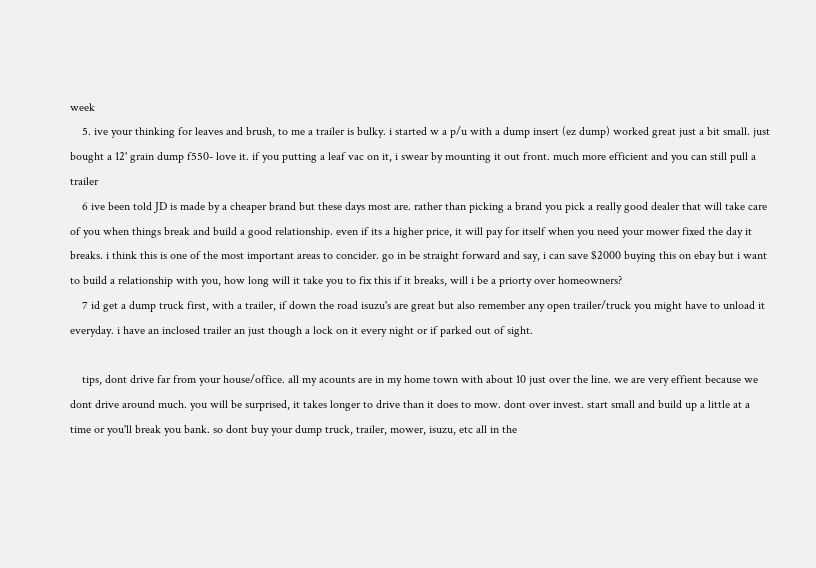week
    5. ive your thinking for leaves and brush, to me a trailer is bulky. i started w a p/u with a dump insert (ez dump) worked great just a bit small. just bought a 12' grain dump f550- love it. if you putting a leaf vac on it, i swear by mounting it out front. much more efficient and you can still pull a trailer
    6 ive been told JD is made by a cheaper brand but these days most are. rather than picking a brand you pick a really good dealer that will take care of you when things break and build a good relationship. even if its a higher price, it will pay for itself when you need your mower fixed the day it breaks. i think this is one of the most important areas to concider. go in be straight forward and say, i can save $2000 buying this on ebay but i want to build a relationship with you, how long will it take you to fix this if it breaks, will i be a priorty over homeowners?
    7 id get a dump truck first, with a trailer, if down the road isuzu's are great but also remember any open trailer/truck you might have to unload it everyday. i have an inclosed trailer an just though a lock on it every night or if parked out of sight.

    tips, dont drive far from your house/office. all my acounts are in my home town with about 10 just over the line. we are very effient because we dont drive around much. you will be surprised, it takes longer to drive than it does to mow. dont over invest. start small and build up a little at a time or you'll break you bank. so dont buy your dump truck, trailer, mower, isuzu, etc all in the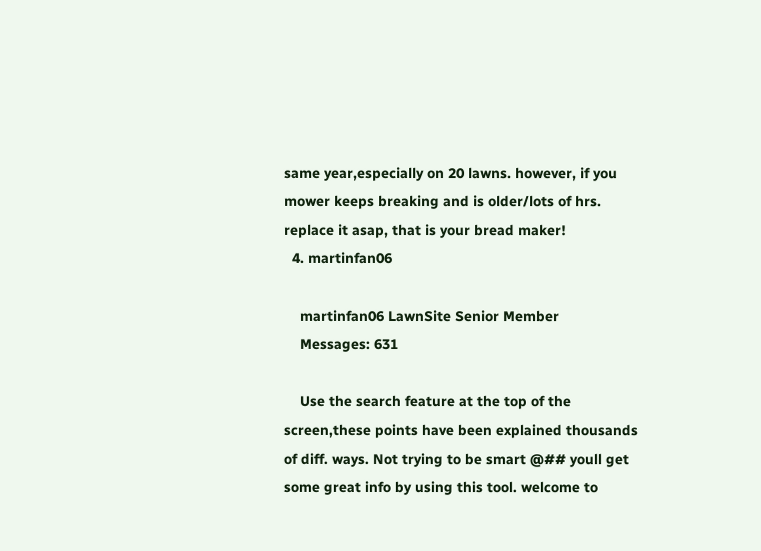same year,especially on 20 lawns. however, if you mower keeps breaking and is older/lots of hrs. replace it asap, that is your bread maker!
  4. martinfan06

    martinfan06 LawnSite Senior Member
    Messages: 631

    Use the search feature at the top of the screen,these points have been explained thousands of diff. ways. Not trying to be smart @## youll get some great info by using this tool. welcome to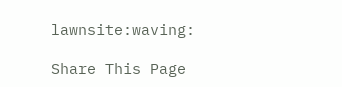lawnsite:waving:

Share This Page